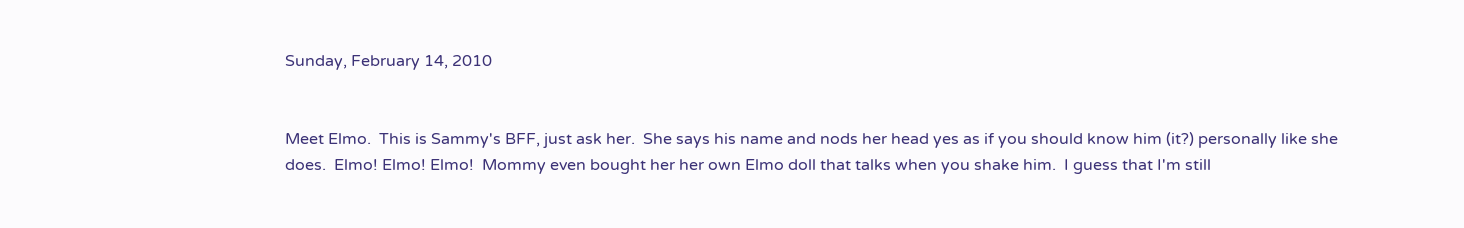Sunday, February 14, 2010


Meet Elmo.  This is Sammy's BFF, just ask her.  She says his name and nods her head yes as if you should know him (it?) personally like she does.  Elmo! Elmo! Elmo!  Mommy even bought her her own Elmo doll that talks when you shake him.  I guess that I'm still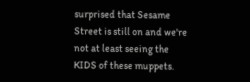surprised that Sesame Street is still on and we're not at least seeing the KIDS of these muppets.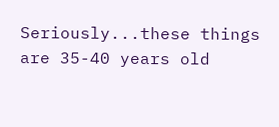Seriously...these things are 35-40 years old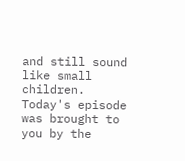and still sound like small children.
Today's episode was brought to you by the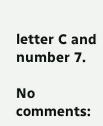letter C and number 7.

No comments: